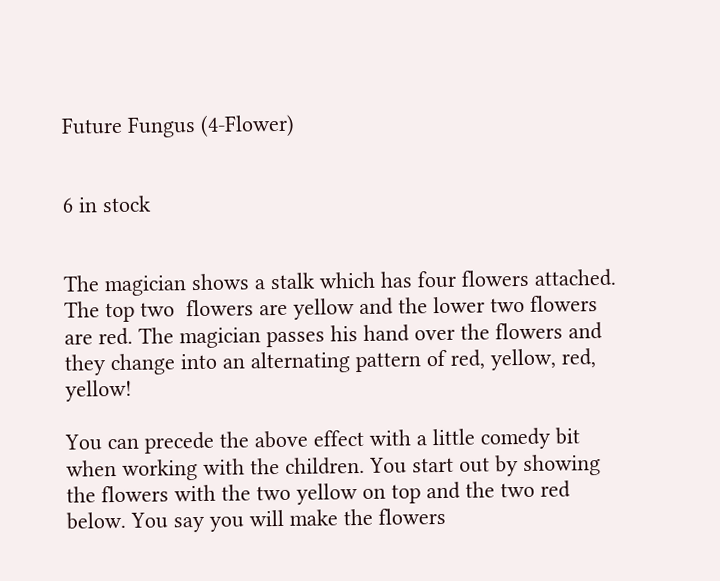Future Fungus (4-Flower)


6 in stock


The magician shows a stalk which has four flowers attached. The top two  flowers are yellow and the lower two flowers are red. The magician passes his hand over the flowers and they change into an alternating pattern of red, yellow, red, yellow!

You can precede the above effect with a little comedy bit when working with the children. You start out by showing the flowers with the two yellow on top and the two red below. You say you will make the flowers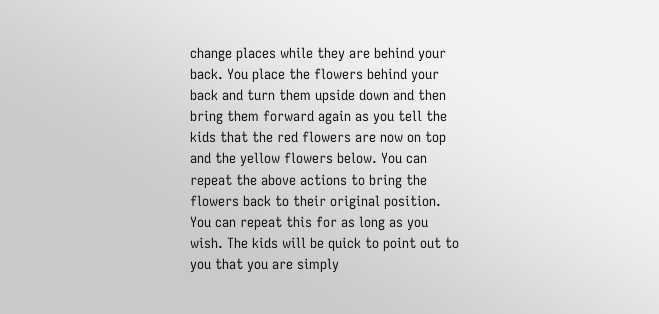change places while they are behind your back. You place the flowers behind your back and turn them upside down and then bring them forward again as you tell the kids that the red flowers are now on top and the yellow flowers below. You can repeat the above actions to bring the flowers back to their original position. You can repeat this for as long as you wish. The kids will be quick to point out to you that you are simply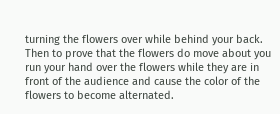turning the flowers over while behind your back. Then to prove that the flowers do move about you run your hand over the flowers while they are in front of the audience and cause the color of the flowers to become alternated.